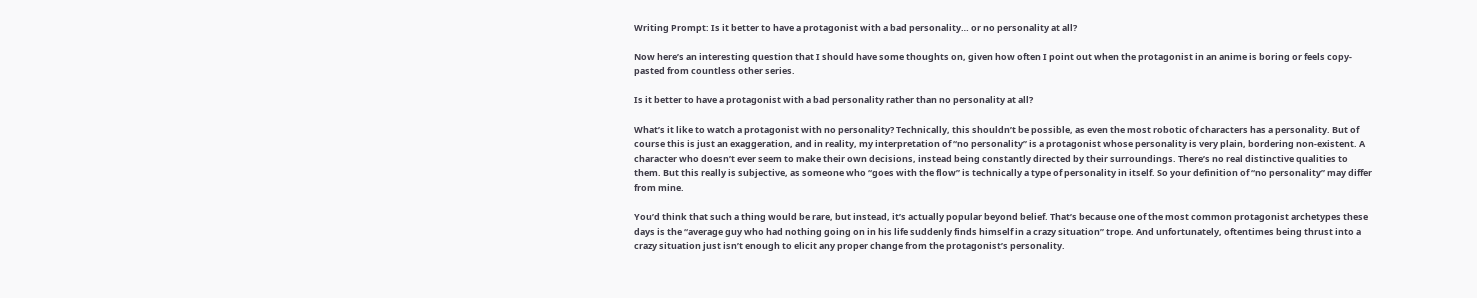Writing Prompt: Is it better to have a protagonist with a bad personality… or no personality at all?

Now here’s an interesting question that I should have some thoughts on, given how often I point out when the protagonist in an anime is boring or feels copy-pasted from countless other series.

Is it better to have a protagonist with a bad personality rather than no personality at all?

What’s it like to watch a protagonist with no personality? Technically, this shouldn’t be possible, as even the most robotic of characters has a personality. But of course this is just an exaggeration, and in reality, my interpretation of “no personality” is a protagonist whose personality is very plain, bordering non-existent. A character who doesn’t ever seem to make their own decisions, instead being constantly directed by their surroundings. There’s no real distinctive qualities to them. But this really is subjective, as someone who “goes with the flow” is technically a type of personality in itself. So your definition of “no personality” may differ from mine.

You’d think that such a thing would be rare, but instead, it’s actually popular beyond belief. That’s because one of the most common protagonist archetypes these days is the “average guy who had nothing going on in his life suddenly finds himself in a crazy situation” trope. And unfortunately, oftentimes being thrust into a crazy situation just isn’t enough to elicit any proper change from the protagonist’s personality.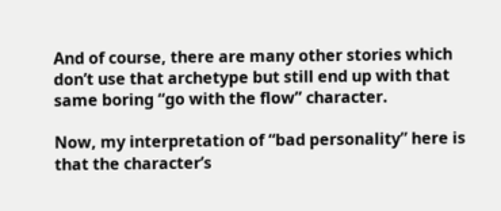And of course, there are many other stories which don’t use that archetype but still end up with that same boring “go with the flow” character.

Now, my interpretation of “bad personality” here is that the character’s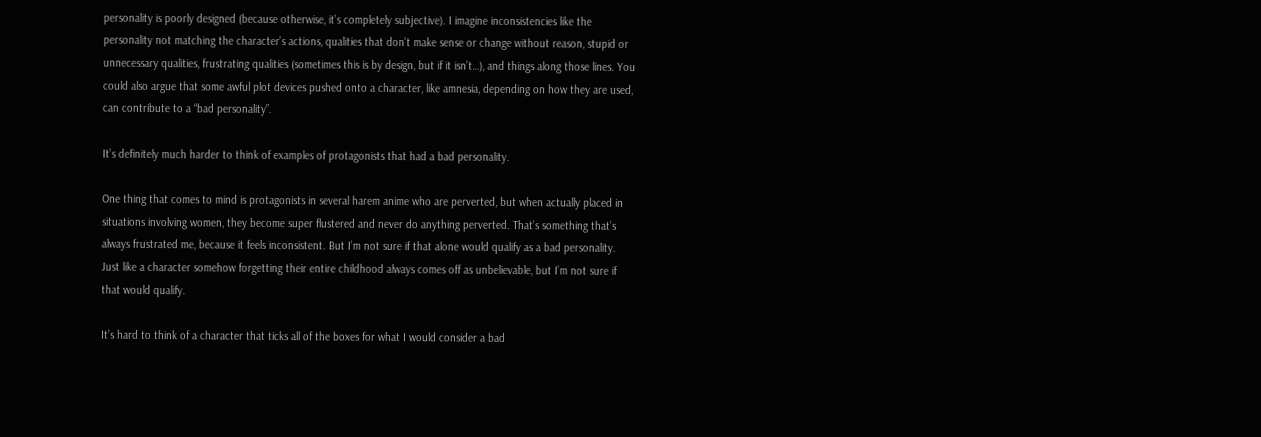personality is poorly designed (because otherwise, it’s completely subjective). I imagine inconsistencies like the personality not matching the character’s actions, qualities that don’t make sense or change without reason, stupid or unnecessary qualities, frustrating qualities (sometimes this is by design, but if it isn’t…), and things along those lines. You could also argue that some awful plot devices pushed onto a character, like amnesia, depending on how they are used, can contribute to a “bad personality”.

It’s definitely much harder to think of examples of protagonists that had a bad personality.

One thing that comes to mind is protagonists in several harem anime who are perverted, but when actually placed in situations involving women, they become super flustered and never do anything perverted. That’s something that’s always frustrated me, because it feels inconsistent. But I’m not sure if that alone would qualify as a bad personality. Just like a character somehow forgetting their entire childhood always comes off as unbelievable, but I’m not sure if that would qualify.

It’s hard to think of a character that ticks all of the boxes for what I would consider a bad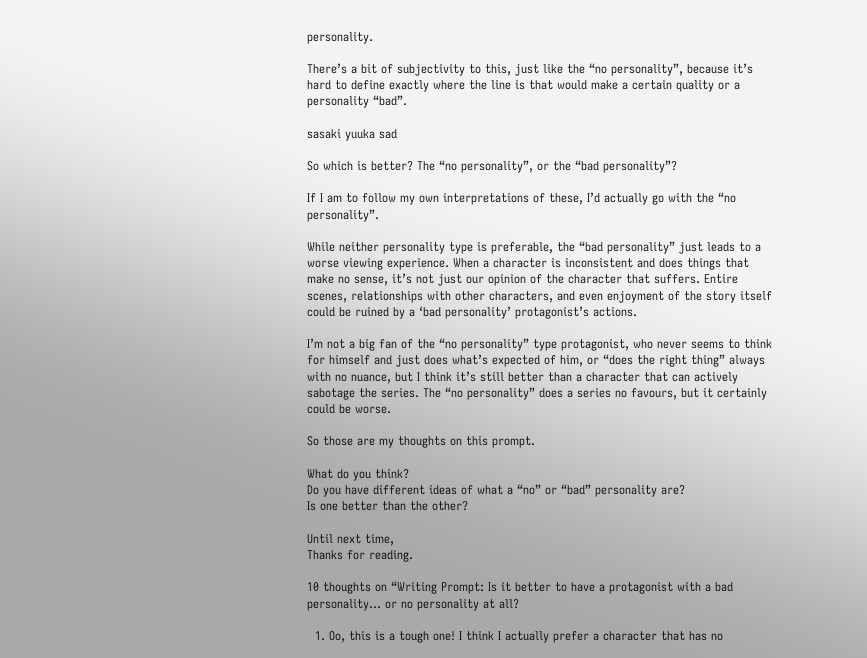personality.

There’s a bit of subjectivity to this, just like the “no personality”, because it’s hard to define exactly where the line is that would make a certain quality or a personality “bad”.

sasaki yuuka sad

So which is better? The “no personality”, or the “bad personality”?

If I am to follow my own interpretations of these, I’d actually go with the “no personality”.

While neither personality type is preferable, the “bad personality” just leads to a worse viewing experience. When a character is inconsistent and does things that make no sense, it’s not just our opinion of the character that suffers. Entire scenes, relationships with other characters, and even enjoyment of the story itself could be ruined by a ‘bad personality’ protagonist’s actions.

I’m not a big fan of the “no personality” type protagonist, who never seems to think for himself and just does what’s expected of him, or “does the right thing” always with no nuance, but I think it’s still better than a character that can actively sabotage the series. The “no personality” does a series no favours, but it certainly could be worse.

So those are my thoughts on this prompt.

What do you think?
Do you have different ideas of what a “no” or “bad” personality are?
Is one better than the other?

Until next time,
Thanks for reading.

10 thoughts on “Writing Prompt: Is it better to have a protagonist with a bad personality… or no personality at all?

  1. Oo, this is a tough one! I think I actually prefer a character that has no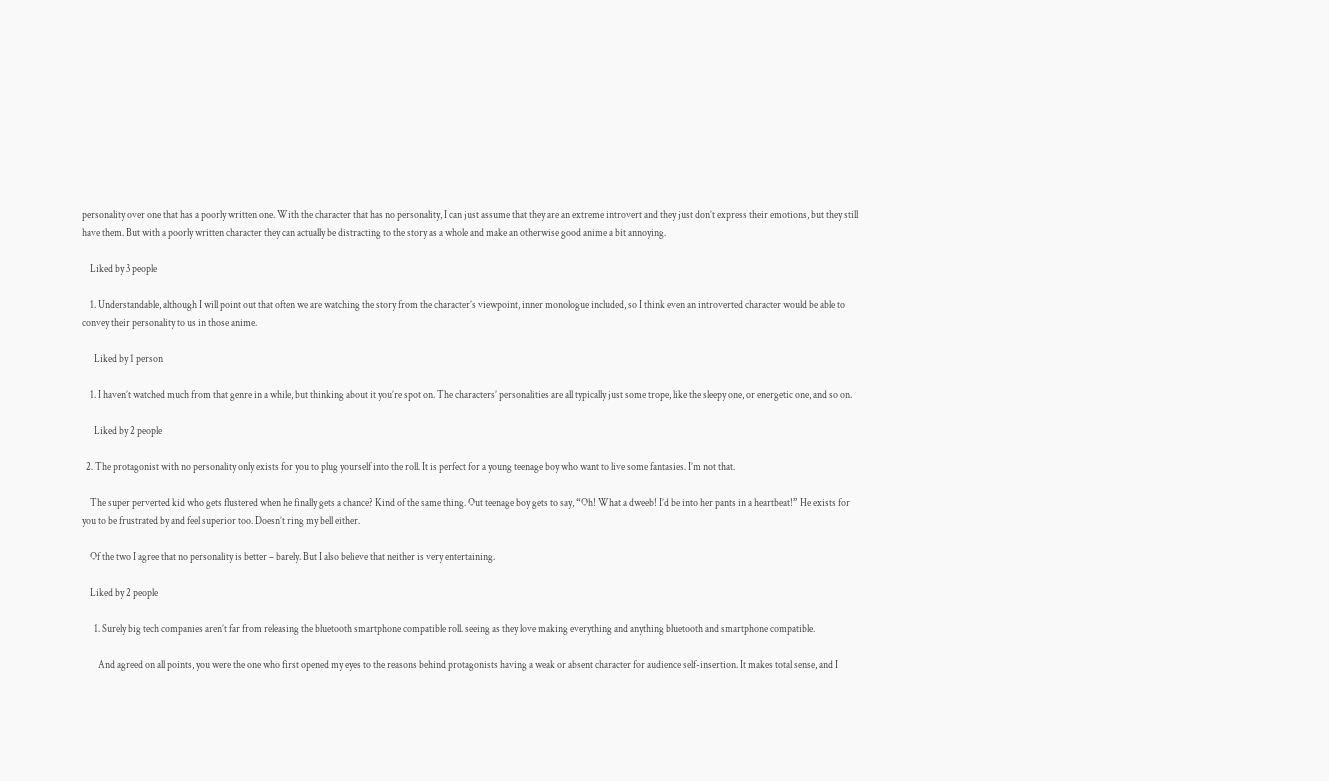personality over one that has a poorly written one. With the character that has no personality, I can just assume that they are an extreme introvert and they just don’t express their emotions, but they still have them. But with a poorly written character they can actually be distracting to the story as a whole and make an otherwise good anime a bit annoying.

    Liked by 3 people

    1. Understandable, although I will point out that often we are watching the story from the character’s viewpoint, inner monologue included, so I think even an introverted character would be able to convey their personality to us in those anime.

      Liked by 1 person

    1. I haven’t watched much from that genre in a while, but thinking about it you’re spot on. The characters’ personalities are all typically just some trope, like the sleepy one, or energetic one, and so on.

      Liked by 2 people

  2. The protagonist with no personality only exists for you to plug yourself into the roll. It is perfect for a young teenage boy who want to live some fantasies. I’m not that.

    The super perverted kid who gets flustered when he finally gets a chance? Kind of the same thing. Out teenage boy gets to say, “Oh! What a dweeb! I’d be into her pants in a heartbeat!” He exists for you to be frustrated by and feel superior too. Doesn’t ring my bell either.

    Of the two I agree that no personality is better – barely. But I also believe that neither is very entertaining.

    Liked by 2 people

      1. Surely big tech companies aren’t far from releasing the bluetooth smartphone compatible roll. seeing as they love making everything and anything bluetooth and smartphone compatible.

        And agreed on all points, you were the one who first opened my eyes to the reasons behind protagonists having a weak or absent character for audience self-insertion. It makes total sense, and I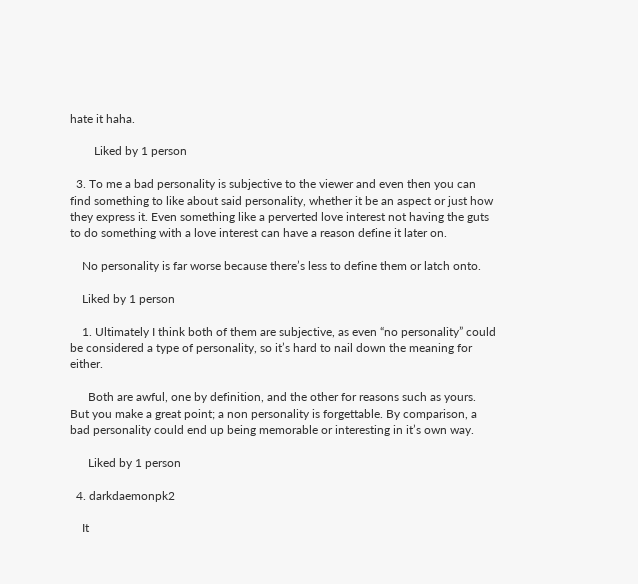hate it haha.

        Liked by 1 person

  3. To me a bad personality is subjective to the viewer and even then you can find something to like about said personality, whether it be an aspect or just how they express it. Even something like a perverted love interest not having the guts to do something with a love interest can have a reason define it later on.

    No personality is far worse because there’s less to define them or latch onto.

    Liked by 1 person

    1. Ultimately I think both of them are subjective, as even “no personality” could be considered a type of personality, so it’s hard to nail down the meaning for either.

      Both are awful, one by definition, and the other for reasons such as yours. But you make a great point; a non personality is forgettable. By comparison, a bad personality could end up being memorable or interesting in it’s own way.

      Liked by 1 person

  4. darkdaemonpk2

    It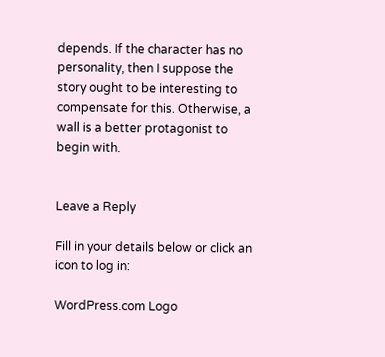depends. If the character has no personality, then I suppose the story ought to be interesting to compensate for this. Otherwise, a wall is a better protagonist to begin with.


Leave a Reply

Fill in your details below or click an icon to log in:

WordPress.com Logo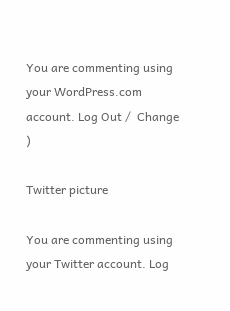You are commenting using your WordPress.com account. Log Out /  Change )

Twitter picture

You are commenting using your Twitter account. Log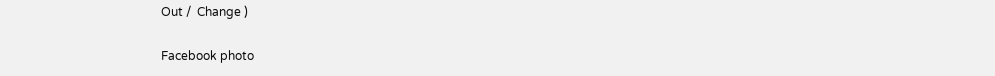Out /  Change )

Facebook photo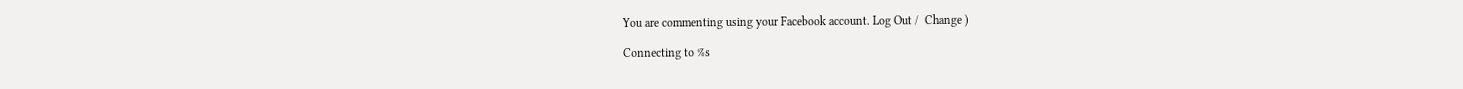You are commenting using your Facebook account. Log Out /  Change )

Connecting to %s